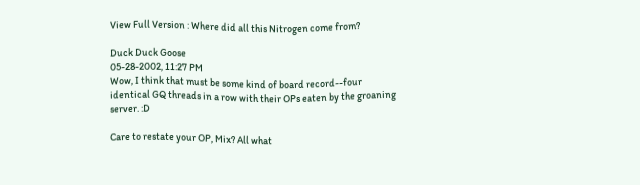View Full Version : Where did all this Nitrogen come from?

Duck Duck Goose
05-28-2002, 11:27 PM
Wow, I think that must be some kind of board record--four identical GQ threads in a row with their OPs eaten by the groaning server. :D

Care to restate your OP, Mix? All what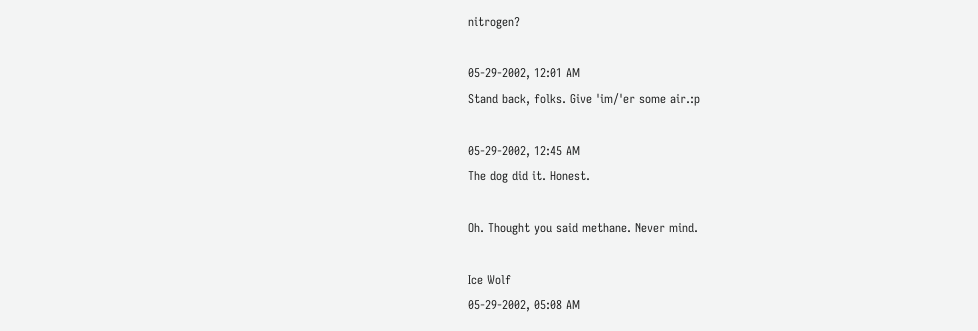nitrogen?

05-29-2002, 12:01 AM
Stand back, folks. Give 'im/'er some air.:p

05-29-2002, 12:45 AM
The dog did it. Honest.

Oh. Thought you said methane. Never mind.

Ice Wolf
05-29-2002, 05:08 AM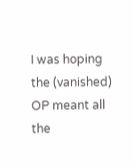I was hoping the (vanished) OP meant all the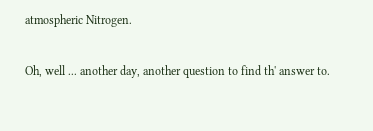atmospheric Nitrogen.

Oh, well ... another day, another question to find th' answer to.